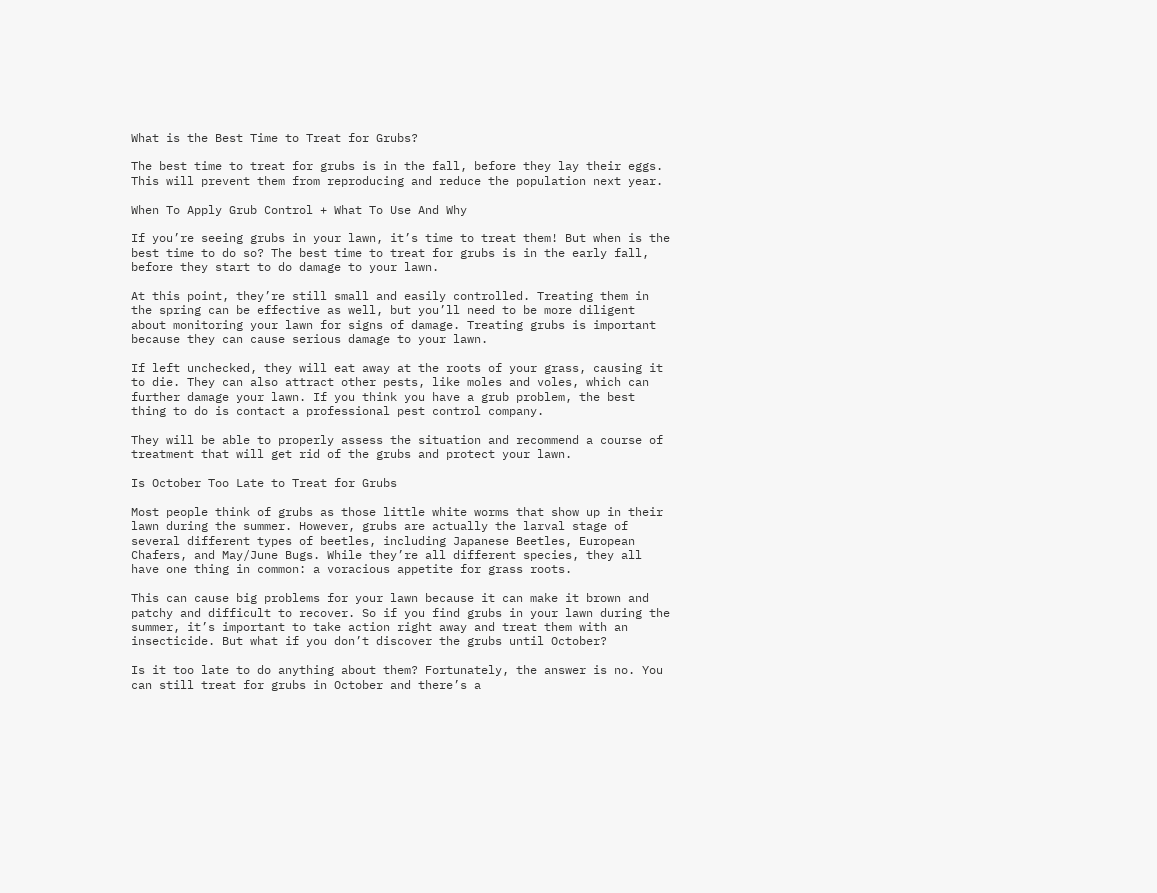What is the Best Time to Treat for Grubs?

The best time to treat for grubs is in the fall, before they lay their eggs. This will prevent them from reproducing and reduce the population next year.

When To Apply Grub Control + What To Use And Why

If you’re seeing grubs in your lawn, it’s time to treat them! But when is the best time to do so? The best time to treat for grubs is in the early fall, before they start to do damage to your lawn.

At this point, they’re still small and easily controlled. Treating them in the spring can be effective as well, but you’ll need to be more diligent about monitoring your lawn for signs of damage. Treating grubs is important because they can cause serious damage to your lawn.

If left unchecked, they will eat away at the roots of your grass, causing it to die. They can also attract other pests, like moles and voles, which can further damage your lawn. If you think you have a grub problem, the best thing to do is contact a professional pest control company.

They will be able to properly assess the situation and recommend a course of treatment that will get rid of the grubs and protect your lawn.

Is October Too Late to Treat for Grubs

Most people think of grubs as those little white worms that show up in their lawn during the summer. However, grubs are actually the larval stage of several different types of beetles, including Japanese Beetles, European Chafers, and May/June Bugs. While they’re all different species, they all have one thing in common: a voracious appetite for grass roots.

This can cause big problems for your lawn because it can make it brown and patchy and difficult to recover. So if you find grubs in your lawn during the summer, it’s important to take action right away and treat them with an insecticide. But what if you don’t discover the grubs until October?

Is it too late to do anything about them? Fortunately, the answer is no. You can still treat for grubs in October and there’s a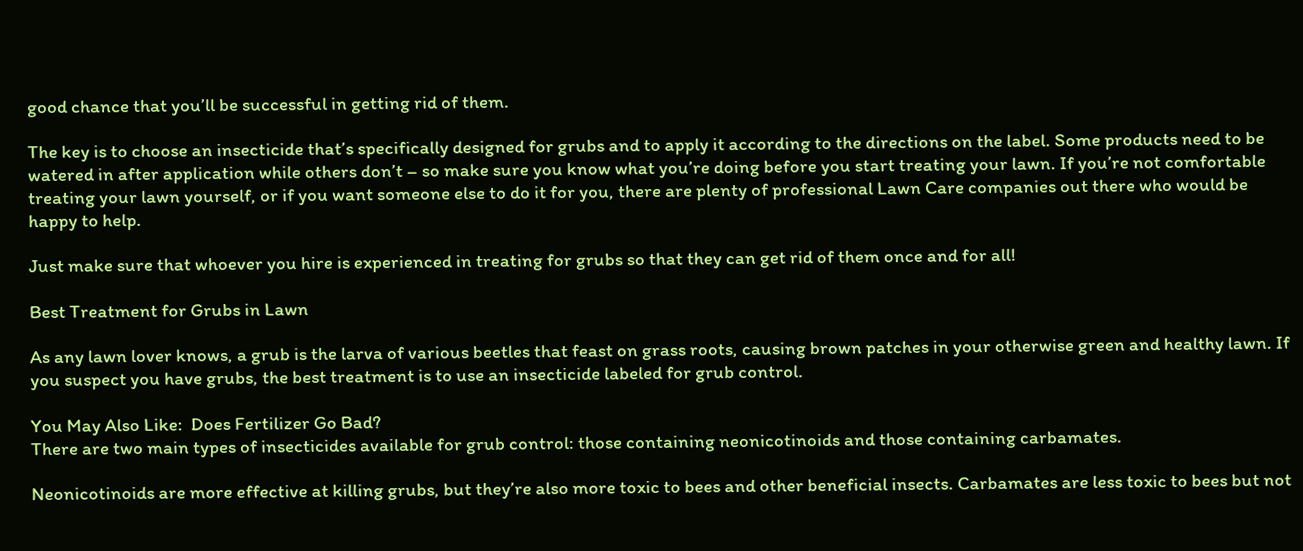good chance that you’ll be successful in getting rid of them.

The key is to choose an insecticide that’s specifically designed for grubs and to apply it according to the directions on the label. Some products need to be watered in after application while others don’t – so make sure you know what you’re doing before you start treating your lawn. If you’re not comfortable treating your lawn yourself, or if you want someone else to do it for you, there are plenty of professional Lawn Care companies out there who would be happy to help.

Just make sure that whoever you hire is experienced in treating for grubs so that they can get rid of them once and for all!

Best Treatment for Grubs in Lawn

As any lawn lover knows, a grub is the larva of various beetles that feast on grass roots, causing brown patches in your otherwise green and healthy lawn. If you suspect you have grubs, the best treatment is to use an insecticide labeled for grub control.

You May Also Like:  Does Fertilizer Go Bad?
There are two main types of insecticides available for grub control: those containing neonicotinoids and those containing carbamates.

Neonicotinoids are more effective at killing grubs, but they’re also more toxic to bees and other beneficial insects. Carbamates are less toxic to bees but not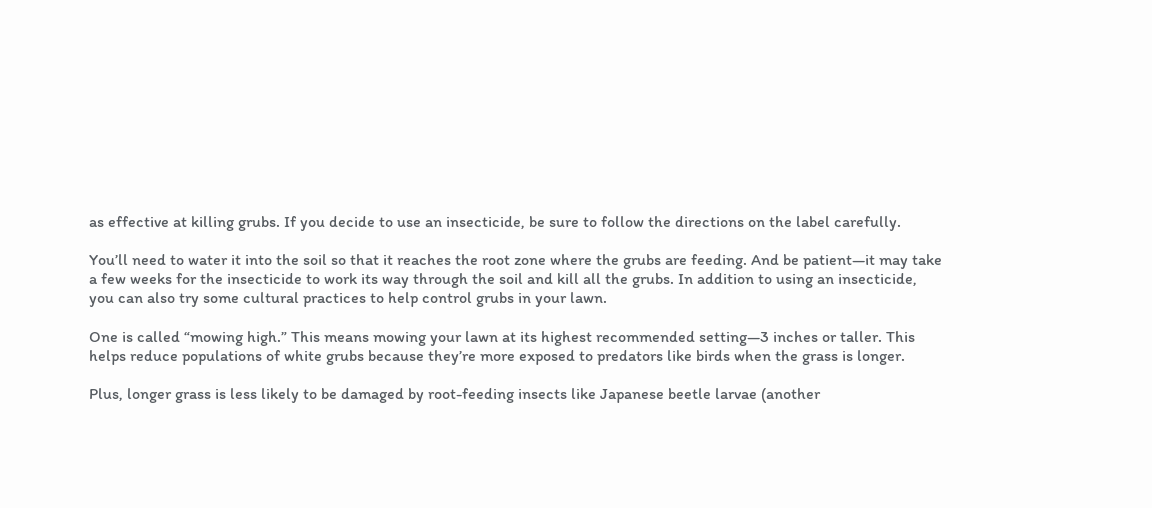as effective at killing grubs. If you decide to use an insecticide, be sure to follow the directions on the label carefully.

You’ll need to water it into the soil so that it reaches the root zone where the grubs are feeding. And be patient—it may take a few weeks for the insecticide to work its way through the soil and kill all the grubs. In addition to using an insecticide, you can also try some cultural practices to help control grubs in your lawn.

One is called “mowing high.” This means mowing your lawn at its highest recommended setting—3 inches or taller. This helps reduce populations of white grubs because they’re more exposed to predators like birds when the grass is longer.

Plus, longer grass is less likely to be damaged by root-feeding insects like Japanese beetle larvae (another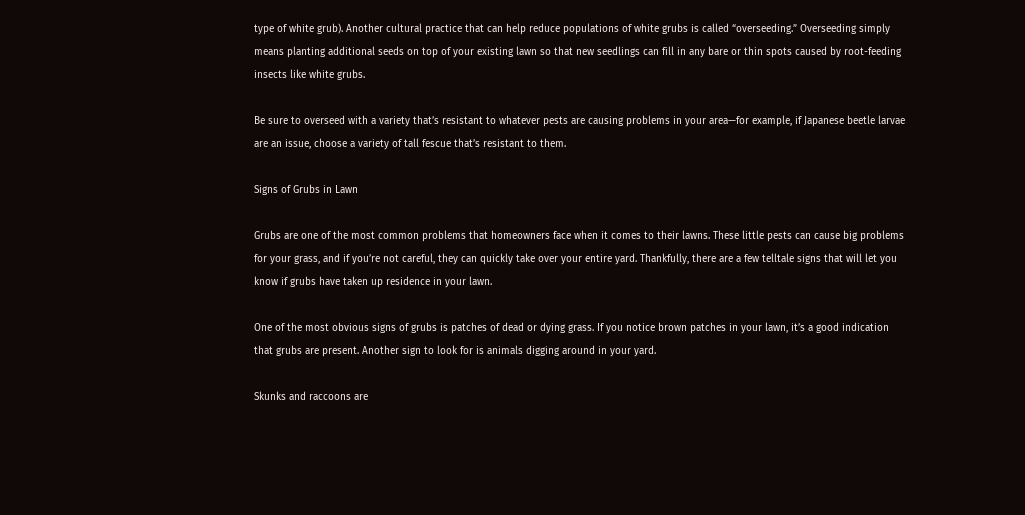type of white grub). Another cultural practice that can help reduce populations of white grubs is called “overseeding.” Overseeding simply means planting additional seeds on top of your existing lawn so that new seedlings can fill in any bare or thin spots caused by root-feeding insects like white grubs.

Be sure to overseed with a variety that’s resistant to whatever pests are causing problems in your area—for example, if Japanese beetle larvae are an issue, choose a variety of tall fescue that’s resistant to them.

Signs of Grubs in Lawn

Grubs are one of the most common problems that homeowners face when it comes to their lawns. These little pests can cause big problems for your grass, and if you’re not careful, they can quickly take over your entire yard. Thankfully, there are a few telltale signs that will let you know if grubs have taken up residence in your lawn.

One of the most obvious signs of grubs is patches of dead or dying grass. If you notice brown patches in your lawn, it’s a good indication that grubs are present. Another sign to look for is animals digging around in your yard.

Skunks and raccoons are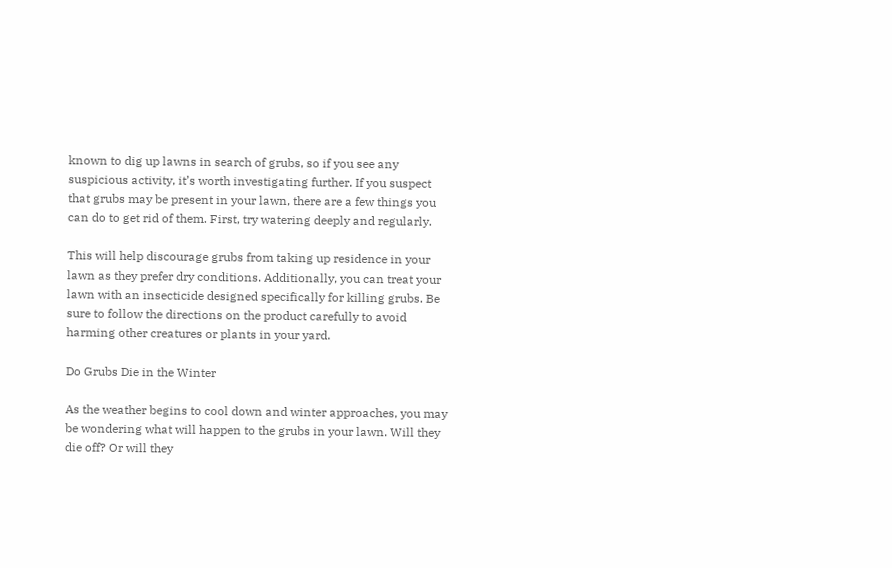known to dig up lawns in search of grubs, so if you see any suspicious activity, it’s worth investigating further. If you suspect that grubs may be present in your lawn, there are a few things you can do to get rid of them. First, try watering deeply and regularly.

This will help discourage grubs from taking up residence in your lawn as they prefer dry conditions. Additionally, you can treat your lawn with an insecticide designed specifically for killing grubs. Be sure to follow the directions on the product carefully to avoid harming other creatures or plants in your yard.

Do Grubs Die in the Winter

As the weather begins to cool down and winter approaches, you may be wondering what will happen to the grubs in your lawn. Will they die off? Or will they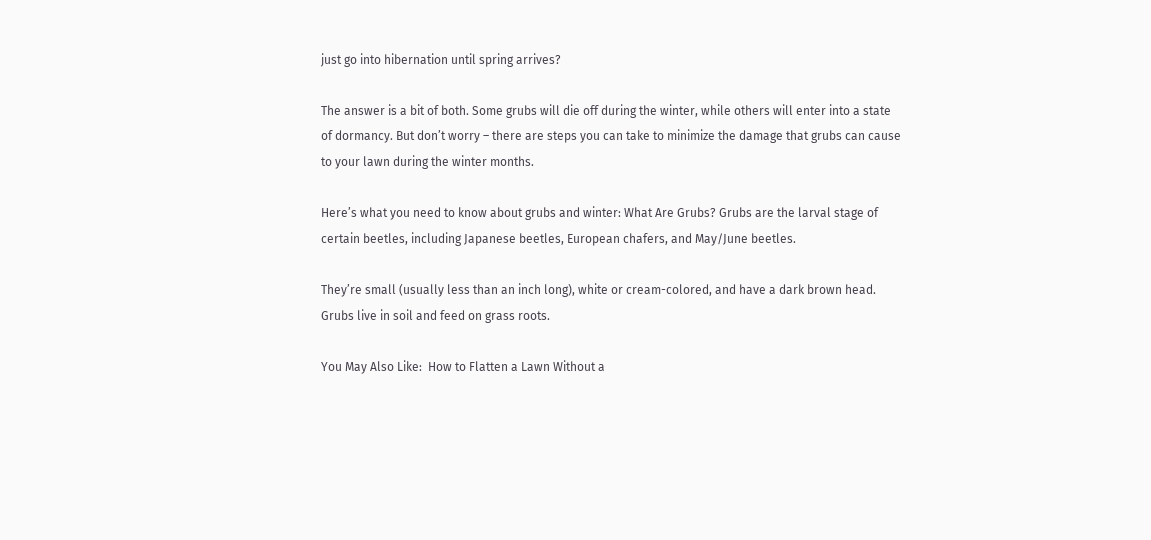just go into hibernation until spring arrives?

The answer is a bit of both. Some grubs will die off during the winter, while others will enter into a state of dormancy. But don’t worry – there are steps you can take to minimize the damage that grubs can cause to your lawn during the winter months.

Here’s what you need to know about grubs and winter: What Are Grubs? Grubs are the larval stage of certain beetles, including Japanese beetles, European chafers, and May/June beetles.

They’re small (usually less than an inch long), white or cream-colored, and have a dark brown head. Grubs live in soil and feed on grass roots.

You May Also Like:  How to Flatten a Lawn Without a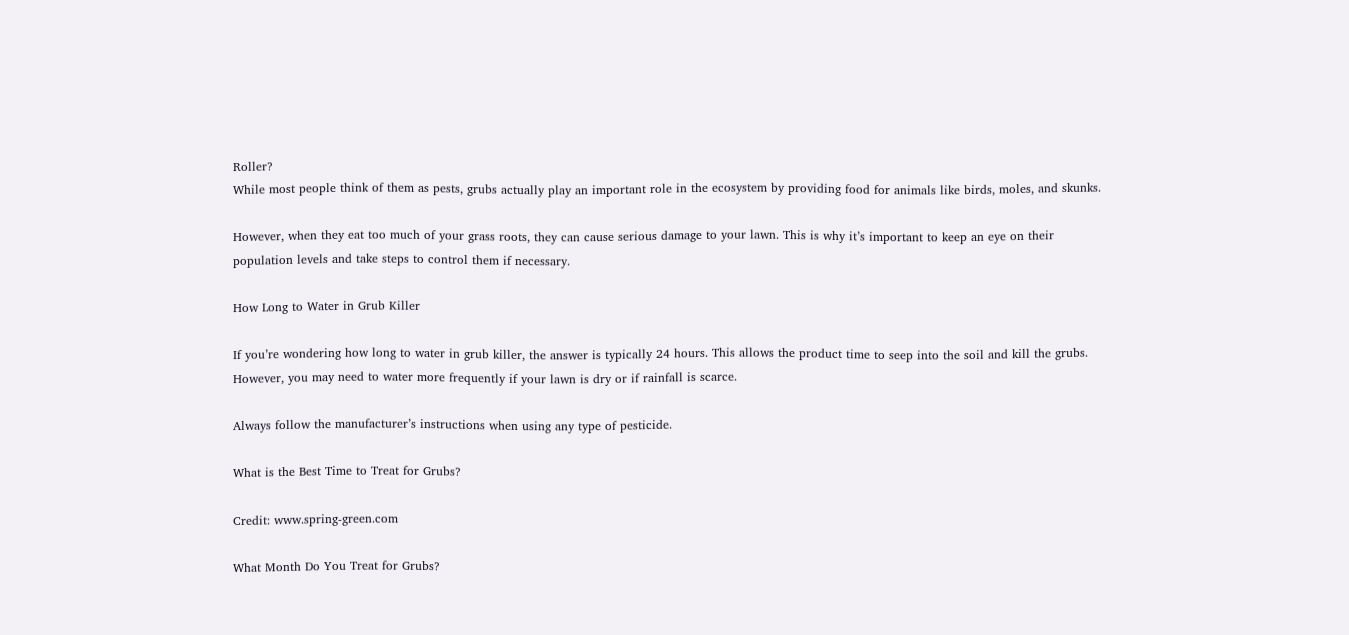Roller?
While most people think of them as pests, grubs actually play an important role in the ecosystem by providing food for animals like birds, moles, and skunks.

However, when they eat too much of your grass roots, they can cause serious damage to your lawn. This is why it’s important to keep an eye on their population levels and take steps to control them if necessary.

How Long to Water in Grub Killer

If you’re wondering how long to water in grub killer, the answer is typically 24 hours. This allows the product time to seep into the soil and kill the grubs. However, you may need to water more frequently if your lawn is dry or if rainfall is scarce.

Always follow the manufacturer’s instructions when using any type of pesticide.

What is the Best Time to Treat for Grubs?

Credit: www.spring-green.com

What Month Do You Treat for Grubs?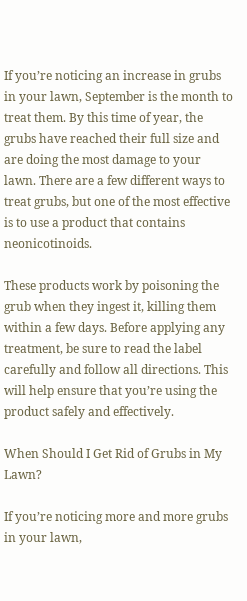If you’re noticing an increase in grubs in your lawn, September is the month to treat them. By this time of year, the grubs have reached their full size and are doing the most damage to your lawn. There are a few different ways to treat grubs, but one of the most effective is to use a product that contains neonicotinoids.

These products work by poisoning the grub when they ingest it, killing them within a few days. Before applying any treatment, be sure to read the label carefully and follow all directions. This will help ensure that you’re using the product safely and effectively.

When Should I Get Rid of Grubs in My Lawn?

If you’re noticing more and more grubs in your lawn,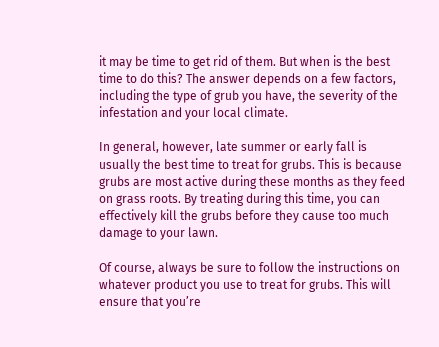it may be time to get rid of them. But when is the best time to do this? The answer depends on a few factors, including the type of grub you have, the severity of the infestation and your local climate.

In general, however, late summer or early fall is usually the best time to treat for grubs. This is because grubs are most active during these months as they feed on grass roots. By treating during this time, you can effectively kill the grubs before they cause too much damage to your lawn.

Of course, always be sure to follow the instructions on whatever product you use to treat for grubs. This will ensure that you’re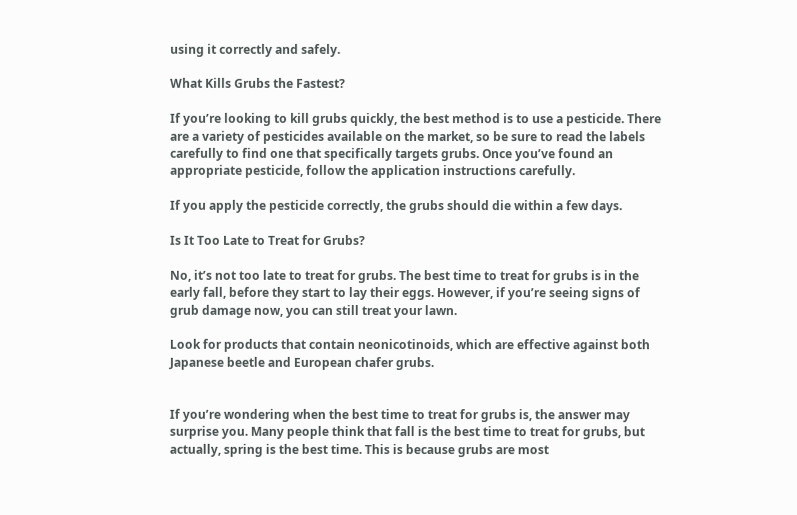using it correctly and safely.

What Kills Grubs the Fastest?

If you’re looking to kill grubs quickly, the best method is to use a pesticide. There are a variety of pesticides available on the market, so be sure to read the labels carefully to find one that specifically targets grubs. Once you’ve found an appropriate pesticide, follow the application instructions carefully.

If you apply the pesticide correctly, the grubs should die within a few days.

Is It Too Late to Treat for Grubs?

No, it’s not too late to treat for grubs. The best time to treat for grubs is in the early fall, before they start to lay their eggs. However, if you’re seeing signs of grub damage now, you can still treat your lawn.

Look for products that contain neonicotinoids, which are effective against both Japanese beetle and European chafer grubs.


If you’re wondering when the best time to treat for grubs is, the answer may surprise you. Many people think that fall is the best time to treat for grubs, but actually, spring is the best time. This is because grubs are most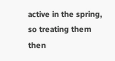active in the spring, so treating them then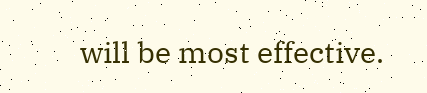will be most effective.